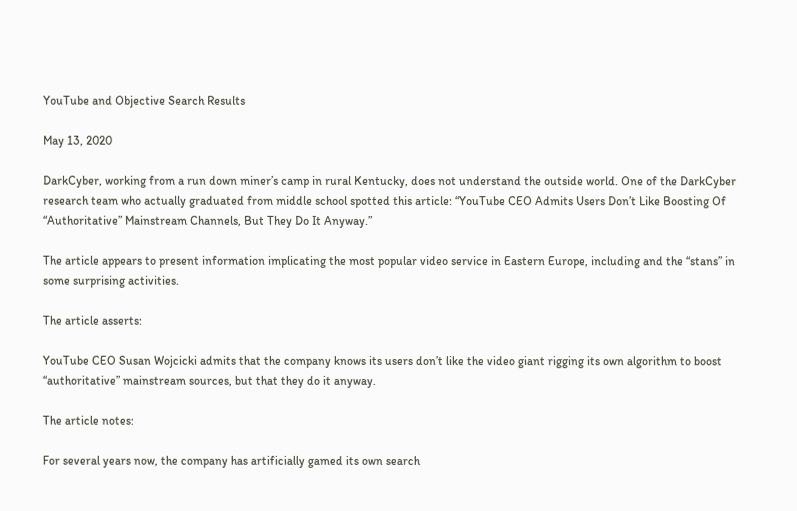YouTube and Objective Search Results

May 13, 2020

DarkCyber, working from a run down miner’s camp in rural Kentucky, does not understand the outside world. One of the DarkCyber research team who actually graduated from middle school spotted this article: “YouTube CEO Admits Users Don’t Like Boosting Of “Authoritative” Mainstream Channels, But They Do It Anyway.”

The article appears to present information implicating the most popular video service in Eastern Europe, including and the “stans” in some surprising activities.

The article asserts:

YouTube CEO Susan Wojcicki admits that the company knows its users don’t like the video giant rigging its own algorithm to boost “authoritative” mainstream sources, but that they do it anyway.

The article notes:

For several years now, the company has artificially gamed its own search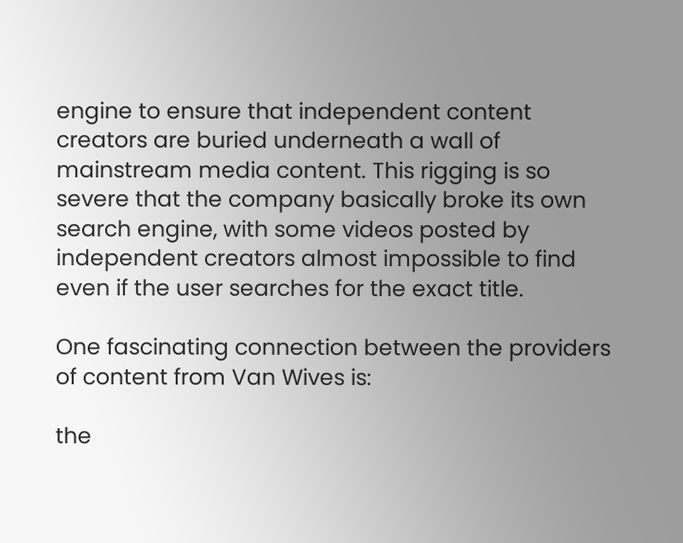engine to ensure that independent content creators are buried underneath a wall of mainstream media content. This rigging is so severe that the company basically broke its own search engine, with some videos posted by independent creators almost impossible to find even if the user searches for the exact title.

One fascinating connection between the providers of content from Van Wives is:

the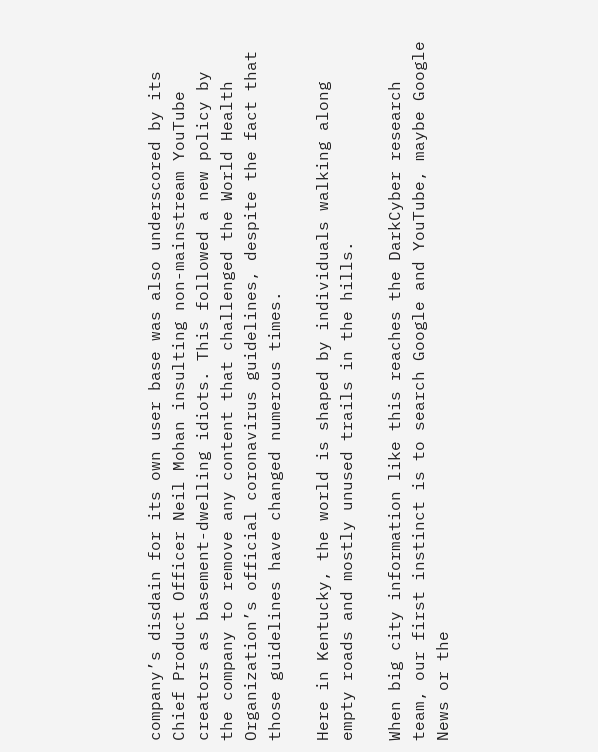company’s disdain for its own user base was also underscored by its Chief Product Officer Neil Mohan insulting non-mainstream YouTube creators as basement-dwelling idiots. This followed a new policy by the company to remove any content that challenged the World Health Organization’s official coronavirus guidelines, despite the fact that those guidelines have changed numerous times.

Here in Kentucky, the world is shaped by individuals walking along empty roads and mostly unused trails in the hills.

When big city information like this reaches the DarkCyber research team, our first instinct is to search Google and YouTube, maybe Google News or the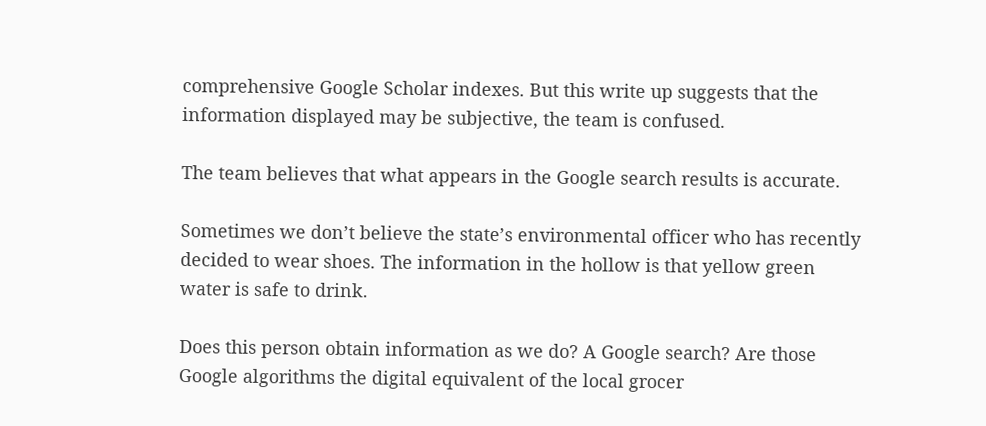comprehensive Google Scholar indexes. But this write up suggests that the information displayed may be subjective, the team is confused.

The team believes that what appears in the Google search results is accurate.

Sometimes we don’t believe the state’s environmental officer who has recently decided to wear shoes. The information in the hollow is that yellow green water is safe to drink.

Does this person obtain information as we do? A Google search? Are those Google algorithms the digital equivalent of the local grocer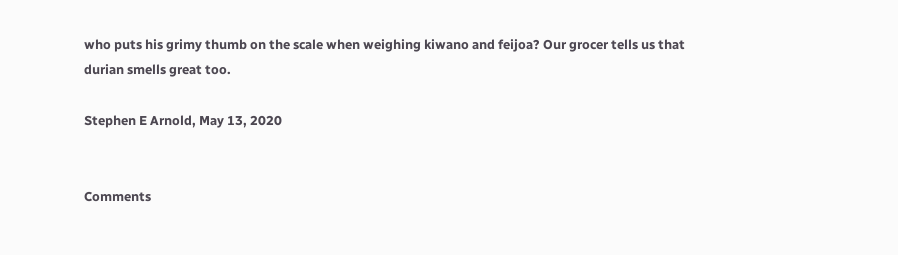who puts his grimy thumb on the scale when weighing kiwano and feijoa? Our grocer tells us that durian smells great too.

Stephen E Arnold, May 13, 2020


Comments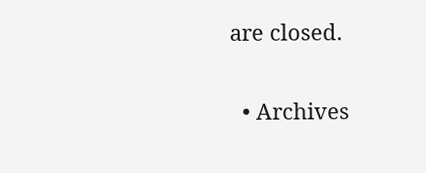are closed.

  • Archives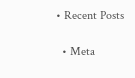• Recent Posts

  • Meta